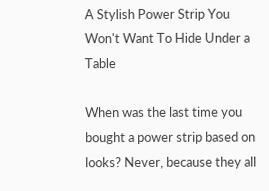A Stylish Power Strip You Won't Want To Hide Under a Table

When was the last time you bought a power strip based on looks? Never, because they all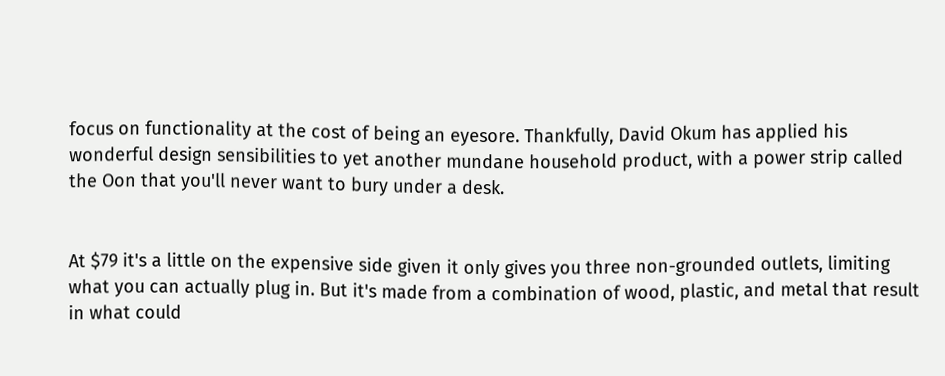focus on functionality at the cost of being an eyesore. Thankfully, David Okum has applied his wonderful design sensibilities to yet another mundane household product, with a power strip called the Oon that you'll never want to bury under a desk.


At $79 it's a little on the expensive side given it only gives you three non-grounded outlets, limiting what you can actually plug in. But it's made from a combination of wood, plastic, and metal that result in what could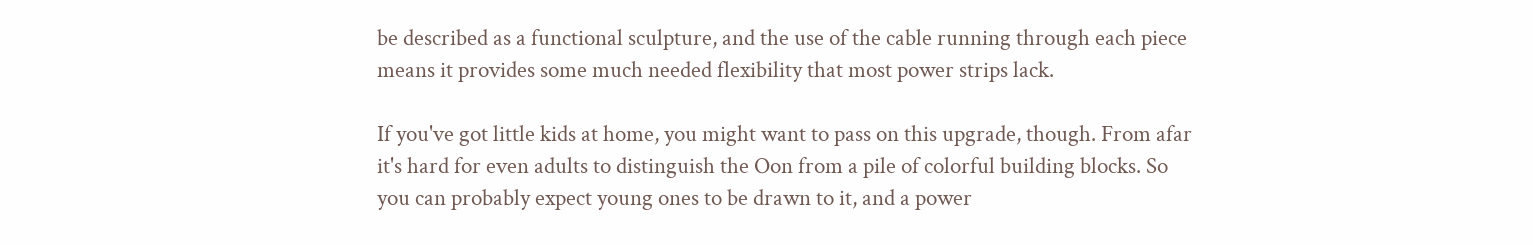be described as a functional sculpture, and the use of the cable running through each piece means it provides some much needed flexibility that most power strips lack.

If you've got little kids at home, you might want to pass on this upgrade, though. From afar it's hard for even adults to distinguish the Oon from a pile of colorful building blocks. So you can probably expect young ones to be drawn to it, and a power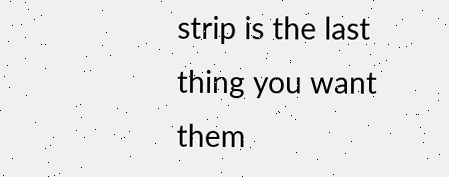strip is the last thing you want them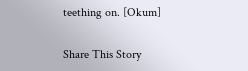teething on. [Okum]

Share This Story